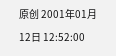原创 2001年01月12日 12:52:00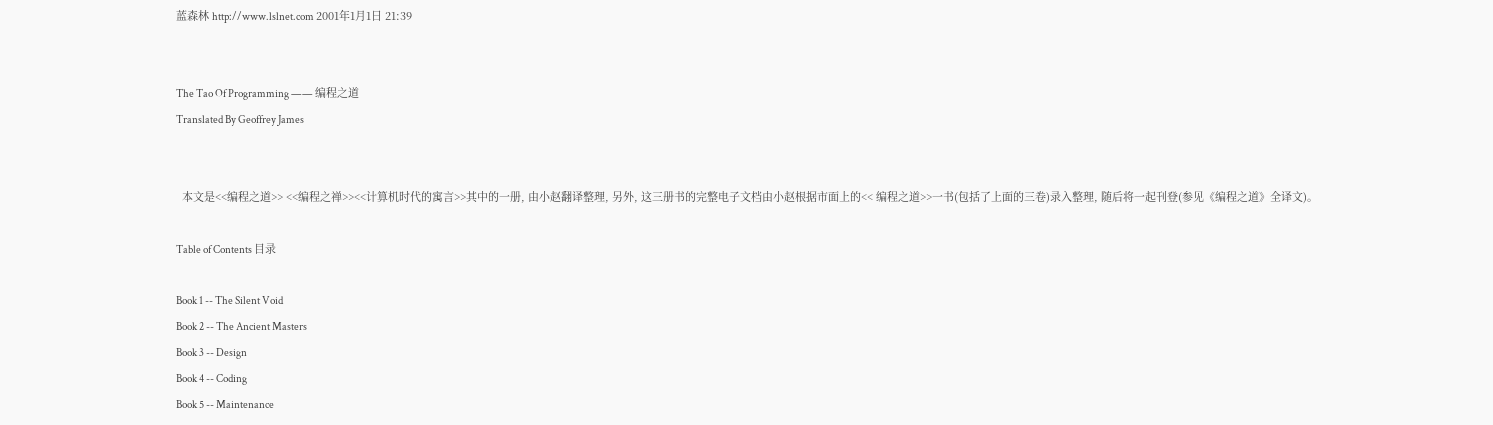蓝森林 http://www.lslnet.com 2001年1月1日 21:39


The Tao Of Programming —— 编程之道
Translated By Geoffrey James


  本文是<<编程之道>> <<编程之禅>><<计算机时代的寓言>>其中的一册, 由小赵翻译整理, 另外, 这三册书的完整电子文档由小赵根据市面上的<< 编程之道>>一书(包括了上面的三卷)录入整理, 随后将一起刊登(参见《编程之道》全译文)。

Table of Contents 目录

Book 1 -- The Silent Void
Book 2 -- The Ancient Masters
Book 3 -- Design
Book 4 -- Coding
Book 5 -- Maintenance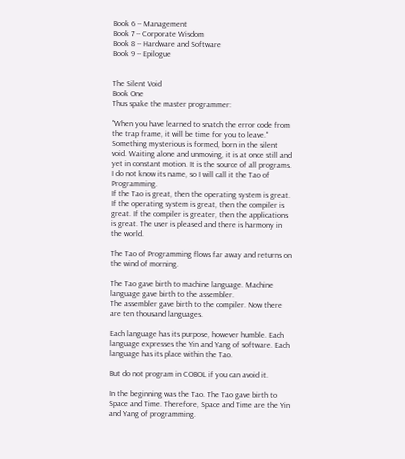Book 6 -- Management
Book 7 -- Corporate Wisdom
Book 8 -- Hardware and Software
Book 9 -- Epilogue


The Silent Void
Book One
Thus spake the master programmer:

"When you have learned to snatch the error code from the trap frame, it will be time for you to leave."
Something mysterious is formed, born in the silent void. Waiting alone and unmoving, it is at once still and yet in constant motion. It is the source of all programs. I do not know its name, so I will call it the Tao of Programming.
If the Tao is great, then the operating system is great. If the operating system is great, then the compiler is great. If the compiler is greater, then the applications is great. The user is pleased and there is harmony in the world.

The Tao of Programming flows far away and returns on the wind of morning.

The Tao gave birth to machine language. Machine language gave birth to the assembler.
The assembler gave birth to the compiler. Now there are ten thousand languages.

Each language has its purpose, however humble. Each language expresses the Yin and Yang of software. Each language has its place within the Tao.

But do not program in COBOL if you can avoid it.

In the beginning was the Tao. The Tao gave birth to Space and Time. Therefore, Space and Time are the Yin and Yang of programming.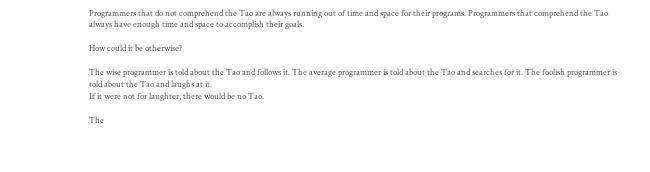Programmers that do not comprehend the Tao are always running out of time and space for their programs. Programmers that comprehend the Tao always have enough time and space to accomplish their goals.

How could it be otherwise?

The wise programmer is told about the Tao and follows it. The average programmer is told about the Tao and searches for it. The foolish programmer is told about the Tao and laughs at it.
If it were not for laughter, there would be no Tao.

The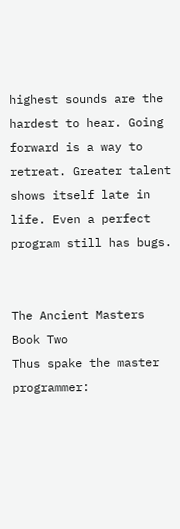highest sounds are the hardest to hear. Going forward is a way to retreat. Greater talent shows itself late in life. Even a perfect program still has bugs.


The Ancient Masters
Book Two
Thus spake the master programmer: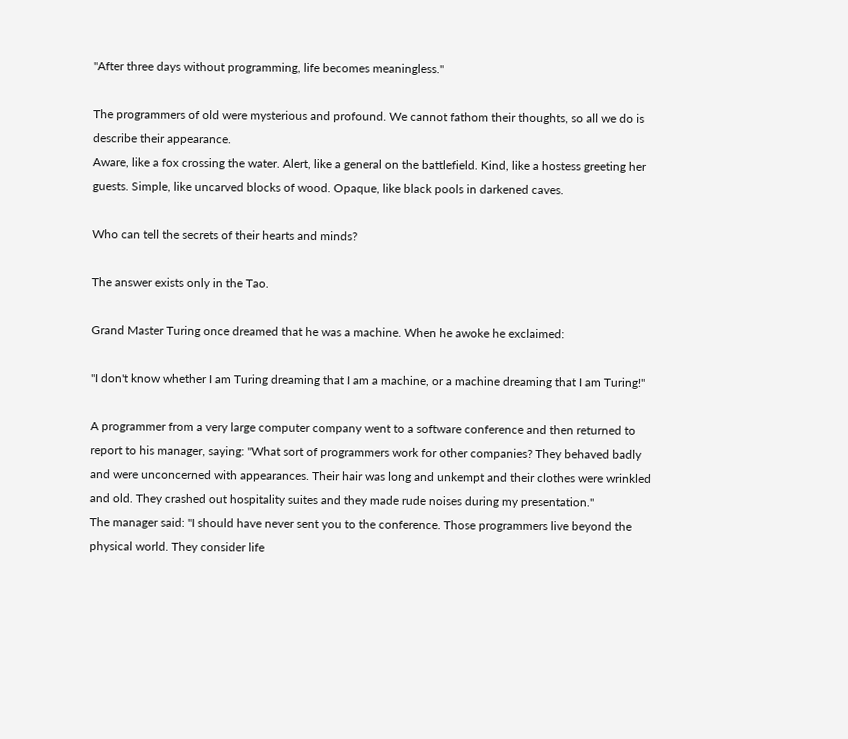"After three days without programming, life becomes meaningless."

The programmers of old were mysterious and profound. We cannot fathom their thoughts, so all we do is describe their appearance.
Aware, like a fox crossing the water. Alert, like a general on the battlefield. Kind, like a hostess greeting her guests. Simple, like uncarved blocks of wood. Opaque, like black pools in darkened caves.

Who can tell the secrets of their hearts and minds?

The answer exists only in the Tao.

Grand Master Turing once dreamed that he was a machine. When he awoke he exclaimed:

"I don't know whether I am Turing dreaming that I am a machine, or a machine dreaming that I am Turing!"

A programmer from a very large computer company went to a software conference and then returned to report to his manager, saying: "What sort of programmers work for other companies? They behaved badly and were unconcerned with appearances. Their hair was long and unkempt and their clothes were wrinkled and old. They crashed out hospitality suites and they made rude noises during my presentation."
The manager said: "I should have never sent you to the conference. Those programmers live beyond the physical world. They consider life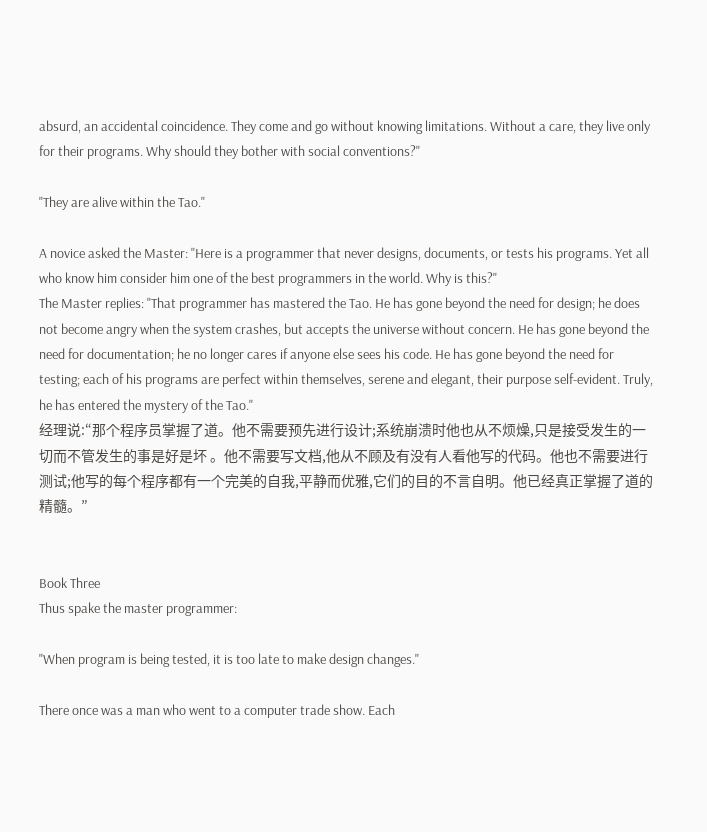absurd, an accidental coincidence. They come and go without knowing limitations. Without a care, they live only for their programs. Why should they bother with social conventions?"

"They are alive within the Tao."

A novice asked the Master: "Here is a programmer that never designs, documents, or tests his programs. Yet all who know him consider him one of the best programmers in the world. Why is this?"
The Master replies: "That programmer has mastered the Tao. He has gone beyond the need for design; he does not become angry when the system crashes, but accepts the universe without concern. He has gone beyond the need for documentation; he no longer cares if anyone else sees his code. He has gone beyond the need for testing; each of his programs are perfect within themselves, serene and elegant, their purpose self-evident. Truly, he has entered the mystery of the Tao."
经理说:“那个程序员掌握了道。他不需要预先进行设计;系统崩溃时他也从不烦燥,只是接受发生的一切而不管发生的事是好是坏 。他不需要写文档,他从不顾及有没有人看他写的代码。他也不需要进行测试;他写的每个程序都有一个完美的自我,平静而优雅,它们的目的不言自明。他已经真正掌握了道的精髓。”


Book Three
Thus spake the master programmer:

"When program is being tested, it is too late to make design changes."

There once was a man who went to a computer trade show. Each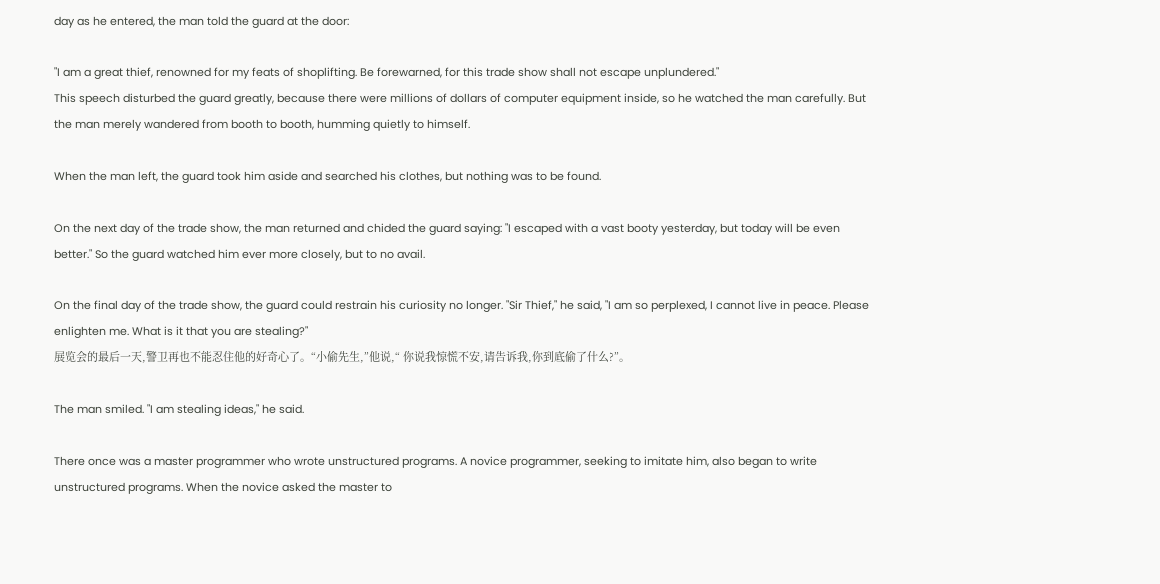day as he entered, the man told the guard at the door:

"I am a great thief, renowned for my feats of shoplifting. Be forewarned, for this trade show shall not escape unplundered."
This speech disturbed the guard greatly, because there were millions of dollars of computer equipment inside, so he watched the man carefully. But the man merely wandered from booth to booth, humming quietly to himself.

When the man left, the guard took him aside and searched his clothes, but nothing was to be found.

On the next day of the trade show, the man returned and chided the guard saying: "I escaped with a vast booty yesterday, but today will be even better." So the guard watched him ever more closely, but to no avail.

On the final day of the trade show, the guard could restrain his curiosity no longer. "Sir Thief," he said, "I am so perplexed, I cannot live in peace. Please enlighten me. What is it that you are stealing?"
展览会的最后一天,警卫再也不能忍住他的好奇心了。“小偷先生,”他说,“ 你说我惊慌不安,请告诉我,你到底偷了什么?”。

The man smiled. "I am stealing ideas," he said.

There once was a master programmer who wrote unstructured programs. A novice programmer, seeking to imitate him, also began to write unstructured programs. When the novice asked the master to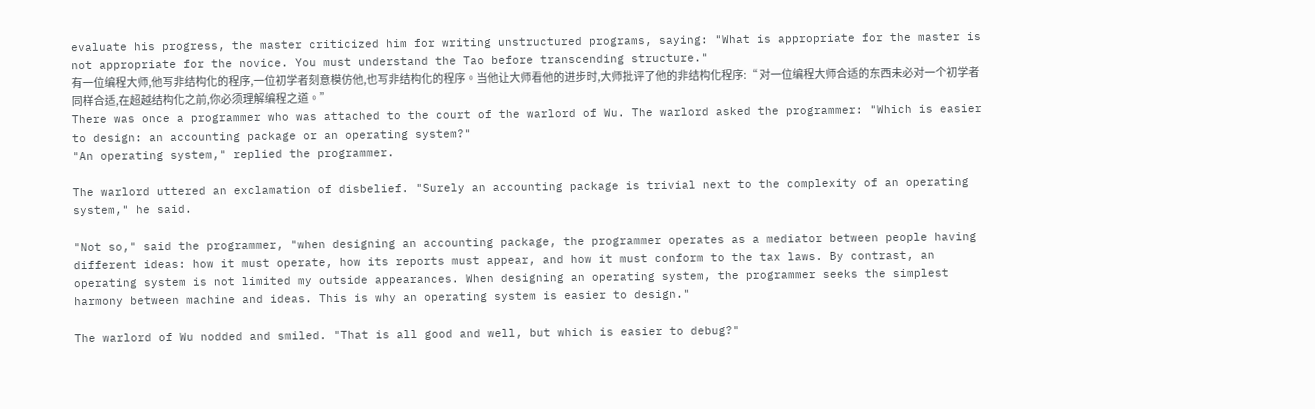evaluate his progress, the master criticized him for writing unstructured programs, saying: "What is appropriate for the master is not appropriate for the novice. You must understand the Tao before transcending structure."
有一位编程大师,他写非结构化的程序,一位初学者刻意模仿他,也写非结构化的程序。当他让大师看他的进步时,大师批评了他的非结构化程序:“ 对一位编程大师合适的东西未必对一个初学者同样合适,在超越结构化之前,你必须理解编程之道。”
There was once a programmer who was attached to the court of the warlord of Wu. The warlord asked the programmer: "Which is easier to design: an accounting package or an operating system?"
"An operating system," replied the programmer.

The warlord uttered an exclamation of disbelief. "Surely an accounting package is trivial next to the complexity of an operating system," he said.

"Not so," said the programmer, "when designing an accounting package, the programmer operates as a mediator between people having different ideas: how it must operate, how its reports must appear, and how it must conform to the tax laws. By contrast, an operating system is not limited my outside appearances. When designing an operating system, the programmer seeks the simplest harmony between machine and ideas. This is why an operating system is easier to design."

The warlord of Wu nodded and smiled. "That is all good and well, but which is easier to debug?"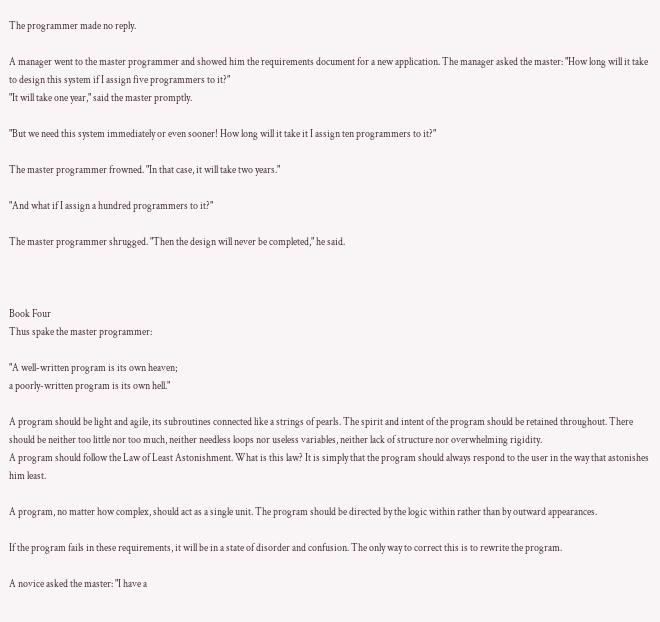The programmer made no reply.

A manager went to the master programmer and showed him the requirements document for a new application. The manager asked the master: "How long will it take to design this system if I assign five programmers to it?"
"It will take one year," said the master promptly.

"But we need this system immediately or even sooner! How long will it take it I assign ten programmers to it?"

The master programmer frowned. "In that case, it will take two years."

"And what if I assign a hundred programmers to it?"

The master programmer shrugged. "Then the design will never be completed," he said.



Book Four
Thus spake the master programmer:

"A well-written program is its own heaven;
a poorly-written program is its own hell."

A program should be light and agile, its subroutines connected like a strings of pearls. The spirit and intent of the program should be retained throughout. There should be neither too little nor too much, neither needless loops nor useless variables, neither lack of structure nor overwhelming rigidity.
A program should follow the Law of Least Astonishment. What is this law? It is simply that the program should always respond to the user in the way that astonishes him least.

A program, no matter how complex, should act as a single unit. The program should be directed by the logic within rather than by outward appearances.

If the program fails in these requirements, it will be in a state of disorder and confusion. The only way to correct this is to rewrite the program.

A novice asked the master: "I have a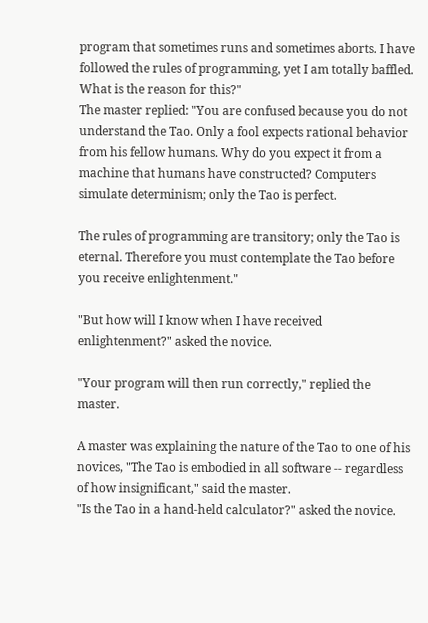program that sometimes runs and sometimes aborts. I have followed the rules of programming, yet I am totally baffled. What is the reason for this?"
The master replied: "You are confused because you do not understand the Tao. Only a fool expects rational behavior from his fellow humans. Why do you expect it from a machine that humans have constructed? Computers simulate determinism; only the Tao is perfect.

The rules of programming are transitory; only the Tao is eternal. Therefore you must contemplate the Tao before you receive enlightenment."

"But how will I know when I have received enlightenment?" asked the novice.

"Your program will then run correctly," replied the master.

A master was explaining the nature of the Tao to one of his novices, "The Tao is embodied in all software -- regardless of how insignificant," said the master.
"Is the Tao in a hand-held calculator?" asked the novice.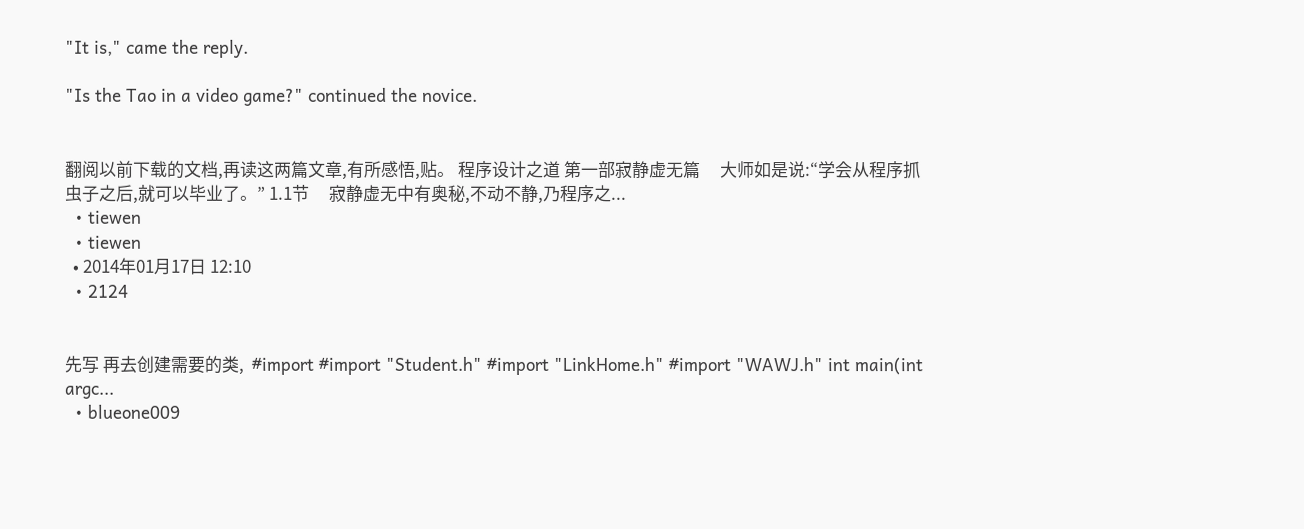"It is," came the reply.

"Is the Tao in a video game?" continued the novice.


翻阅以前下载的文档,再读这两篇文章,有所感悟,贴。 程序设计之道 第一部寂静虚无篇     大师如是说:“学会从程序抓虫子之后,就可以毕业了。” 1.1节     寂静虚无中有奥秘,不动不静,乃程序之...
  • tiewen
  • tiewen
  • 2014年01月17日 12:10
  • 2124


先写 再去创建需要的类,  #import #import "Student.h" #import "LinkHome.h" #import "WAWJ.h" int main(int argc...
  • blueone009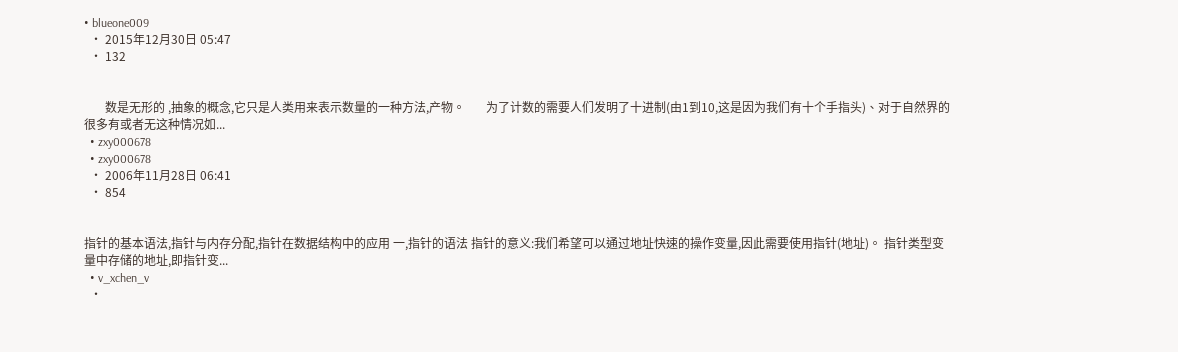• blueone009
  • 2015年12月30日 05:47
  • 132


       数是无形的 ,抽象的概念,它只是人类用来表示数量的一种方法,产物。       为了计数的需要人们发明了十进制(由1到10,这是因为我们有十个手指头)、对于自然界的很多有或者无这种情况如...
  • zxy000678
  • zxy000678
  • 2006年11月28日 06:41
  • 854


指针的基本语法,指针与内存分配,指针在数据结构中的应用 一,指针的语法 指针的意义:我们希望可以通过地址快速的操作变量,因此需要使用指针(地址)。 指针类型变量中存储的地址,即指针变...
  • v_xchen_v
  •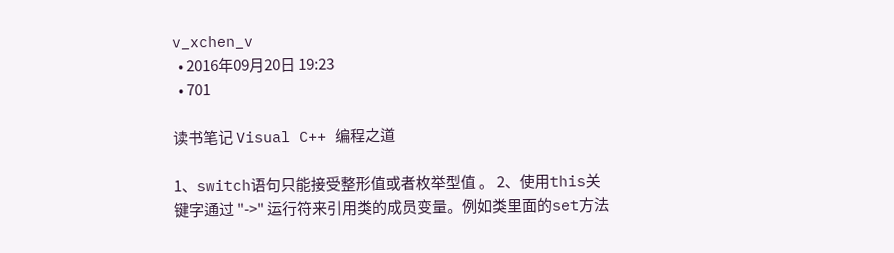v_xchen_v
  • 2016年09月20日 19:23
  • 701

读书笔记 Visual C++ 编程之道

1、switch语句只能接受整形值或者枚举型值 。 2、使用this关键字通过 "->" 运行符来引用类的成员变量。例如类里面的set方法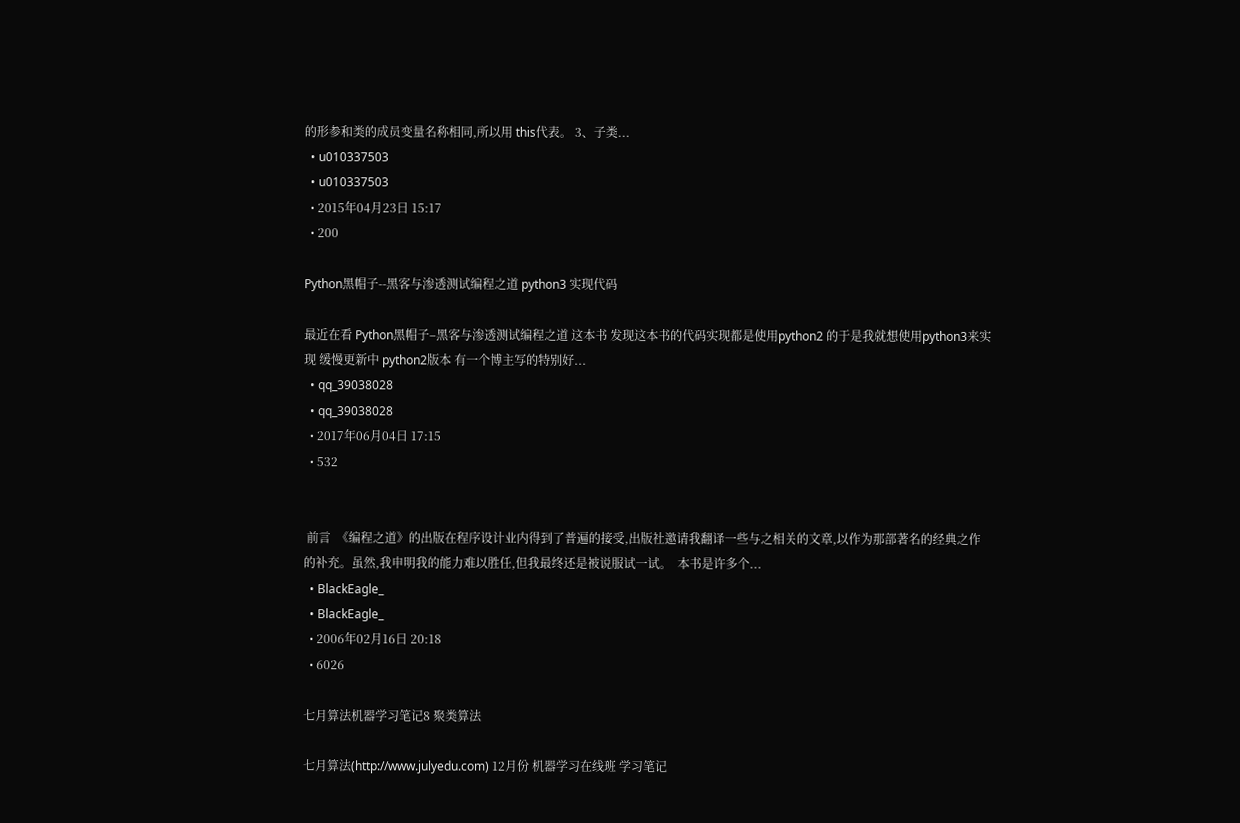的形参和类的成员变量名称相同,所以用 this代表。 3、子类...
  • u010337503
  • u010337503
  • 2015年04月23日 15:17
  • 200

Python黑帽子--黑客与渗透测试编程之道 python3 实现代码

最近在看 Python黑帽子–黑客与渗透测试编程之道 这本书 发现这本书的代码实现都是使用python2 的于是我就想使用python3来实现 缓慢更新中 python2版本 有一个博主写的特别好...
  • qq_39038028
  • qq_39038028
  • 2017年06月04日 17:15
  • 532


 前言  《编程之道》的出版在程序设计业内得到了普遍的接受,出版社邀请我翻译一些与之相关的文章,以作为那部著名的经典之作的补充。虽然,我申明我的能力难以胜任,但我最终还是被说服试一试。  本书是许多个...
  • BlackEagle_
  • BlackEagle_
  • 2006年02月16日 20:18
  • 6026

七月算法机器学习笔记8 聚类算法

七月算法(http://www.julyedu.com) 12月份 机器学习在线班 学习笔记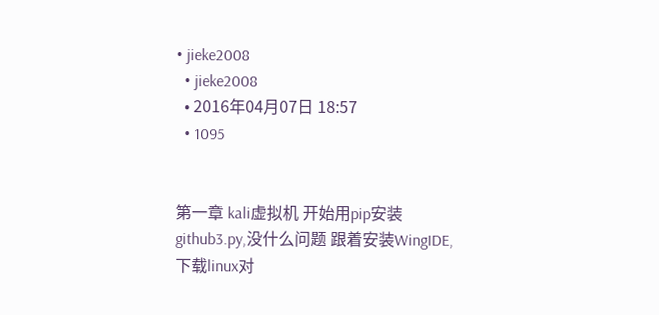• jieke2008
  • jieke2008
  • 2016年04月07日 18:57
  • 1095


第一章 kali虚拟机 开始用pip安装github3.py,没什么问题 跟着安装WingIDE,下载linux对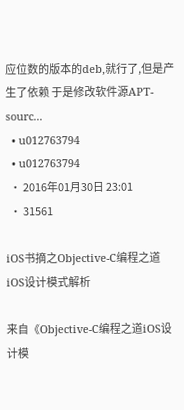应位数的版本的deb,就行了,但是产生了依赖 于是修改软件源APT-sourc...
  • u012763794
  • u012763794
  • 2016年01月30日 23:01
  • 31561

iOS书摘之Objective-C编程之道 iOS设计模式解析

来自《Objective-C编程之道iOS设计模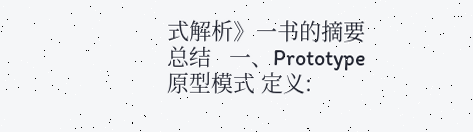式解析》一书的摘要总结   一、Prototype 原型模式 定义: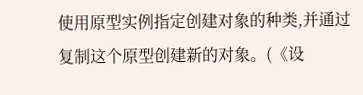使用原型实例指定创建对象的种类,并通过复制这个原型创建新的对象。(《设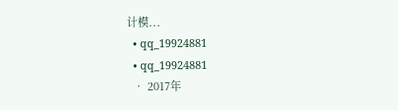计模...
  • qq_19924881
  • qq_19924881
  • 2017年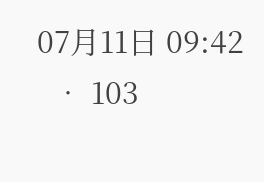07月11日 09:42
  • 103